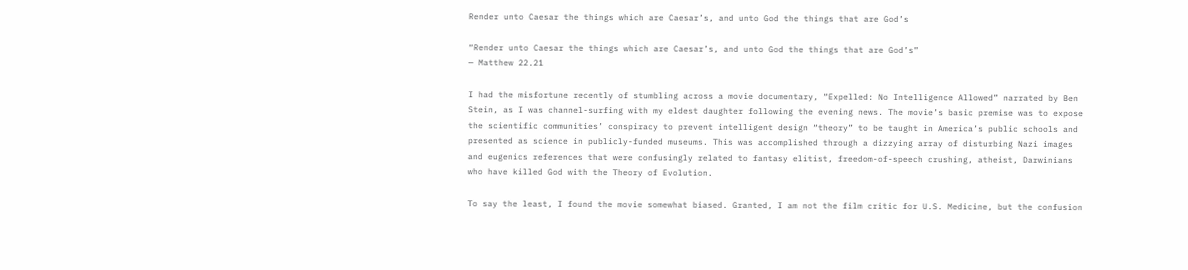Render unto Caesar the things which are Caesar’s, and unto God the things that are God’s

“Render unto Caesar the things which are Caesar’s, and unto God the things that are God’s”
— Matthew 22.21

I had the misfortune recently of stumbling across a movie documentary, “Expelled: No Intelligence Allowed” narrated by Ben Stein, as I was channel-surfing with my eldest daughter following the evening news. The movie’s basic premise was to expose the scientific communities’ conspiracy to prevent intelligent design “theory” to be taught in America’s public schools and presented as science in publicly-funded museums. This was accomplished through a dizzying array of disturbing Nazi images and eugenics references that were confusingly related to fantasy elitist, freedom-of-speech crushing, atheist, Darwinians who have killed God with the Theory of Evolution.

To say the least, I found the movie somewhat biased. Granted, I am not the film critic for U.S. Medicine, but the confusion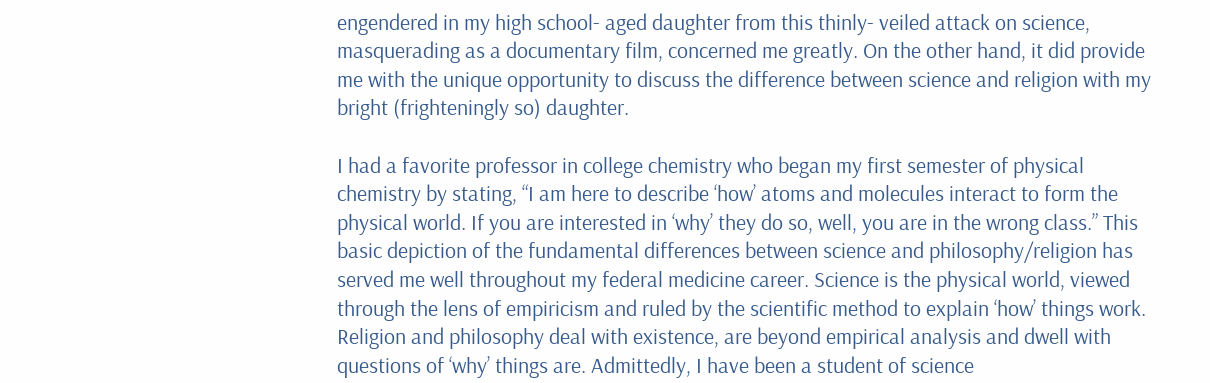engendered in my high school- aged daughter from this thinly- veiled attack on science, masquerading as a documentary film, concerned me greatly. On the other hand, it did provide me with the unique opportunity to discuss the difference between science and religion with my bright (frighteningly so) daughter.

I had a favorite professor in college chemistry who began my first semester of physical chemistry by stating, “I am here to describe ‘how’ atoms and molecules interact to form the physical world. If you are interested in ‘why’ they do so, well, you are in the wrong class.” This basic depiction of the fundamental differences between science and philosophy/religion has served me well throughout my federal medicine career. Science is the physical world, viewed through the lens of empiricism and ruled by the scientific method to explain ‘how’ things work.  Religion and philosophy deal with existence, are beyond empirical analysis and dwell with questions of ‘why’ things are. Admittedly, I have been a student of science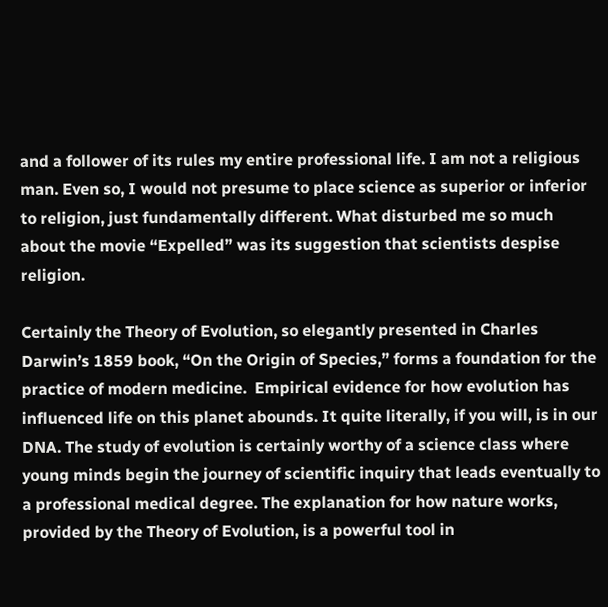and a follower of its rules my entire professional life. I am not a religious man. Even so, I would not presume to place science as superior or inferior to religion, just fundamentally different. What disturbed me so much about the movie “Expelled” was its suggestion that scientists despise religion.

Certainly the Theory of Evolution, so elegantly presented in Charles Darwin’s 1859 book, “On the Origin of Species,” forms a foundation for the practice of modern medicine.  Empirical evidence for how evolution has influenced life on this planet abounds. It quite literally, if you will, is in our DNA. The study of evolution is certainly worthy of a science class where young minds begin the journey of scientific inquiry that leads eventually to a professional medical degree. The explanation for how nature works, provided by the Theory of Evolution, is a powerful tool in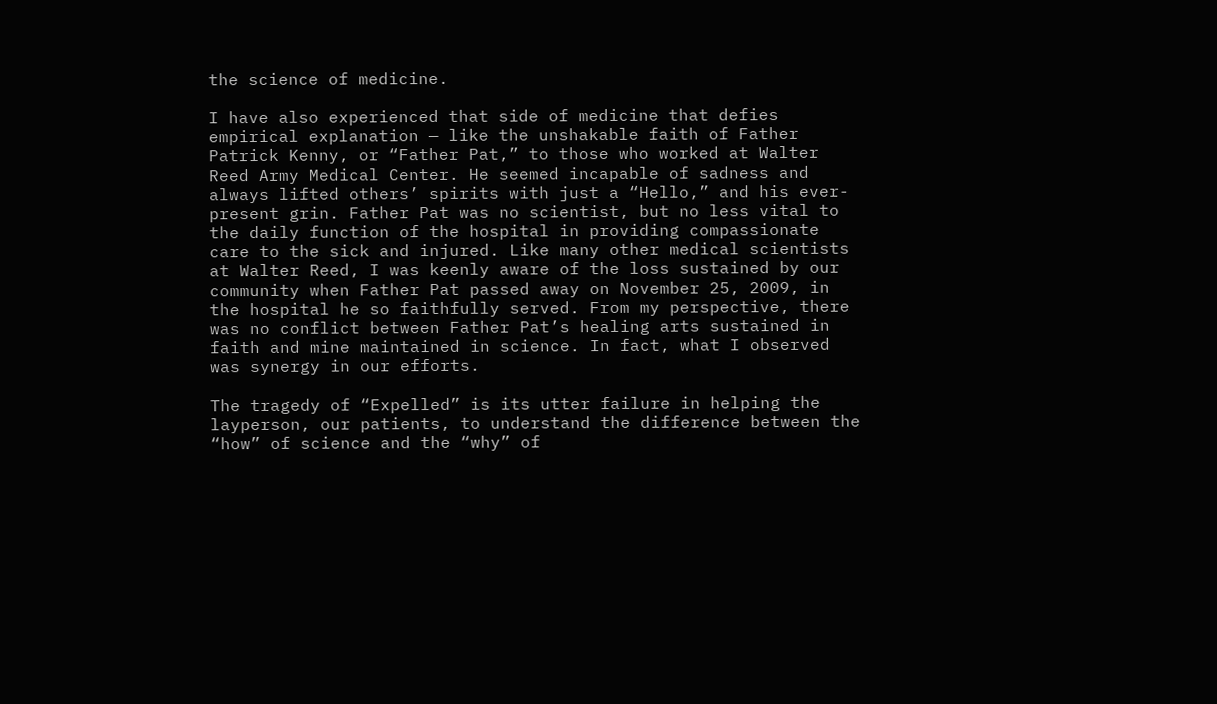the science of medicine.

I have also experienced that side of medicine that defies empirical explanation — like the unshakable faith of Father Patrick Kenny, or “Father Pat,” to those who worked at Walter Reed Army Medical Center. He seemed incapable of sadness and always lifted others’ spirits with just a “Hello,” and his ever-present grin. Father Pat was no scientist, but no less vital to the daily function of the hospital in providing compassionate care to the sick and injured. Like many other medical scientists at Walter Reed, I was keenly aware of the loss sustained by our community when Father Pat passed away on November 25, 2009, in the hospital he so faithfully served. From my perspective, there was no conflict between Father Pat’s healing arts sustained in faith and mine maintained in science. In fact, what I observed was synergy in our efforts.

The tragedy of “Expelled” is its utter failure in helping the layperson, our patients, to understand the difference between the “how” of science and the “why” of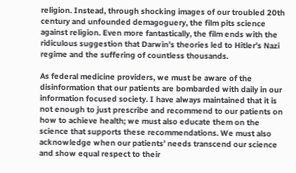religion. Instead, through shocking images of our troubled 20th century and unfounded demagoguery, the film pits science against religion. Even more fantastically, the film ends with the ridiculous suggestion that Darwin’s theories led to Hitler’s Nazi regime and the suffering of countless thousands.

As federal medicine providers, we must be aware of the disinformation that our patients are bombarded with daily in our information focused society. I have always maintained that it is not enough to just prescribe and recommend to our patients on how to achieve health; we must also educate them on the science that supports these recommendations. We must also acknowledge when our patients’ needs transcend our science and show equal respect to their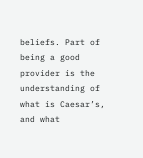beliefs. Part of being a good provider is the understanding of what is Caesar’s, and what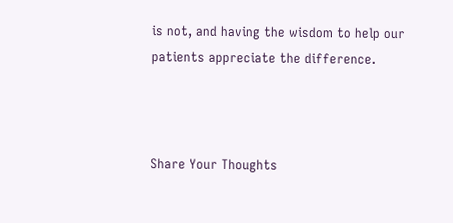is not, and having the wisdom to help our patients appreciate the difference.



Share Your Thoughts